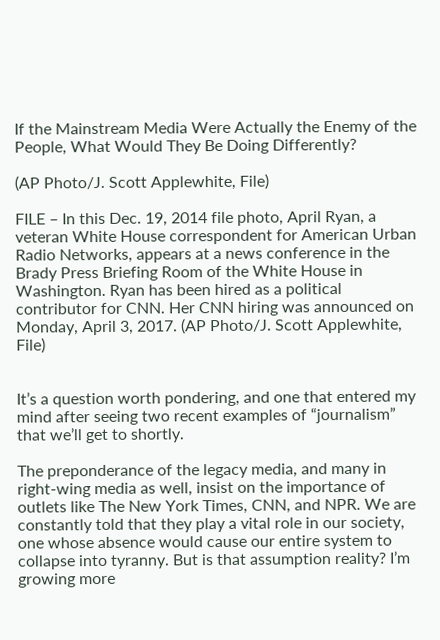If the Mainstream Media Were Actually the Enemy of the People, What Would They Be Doing Differently?

(AP Photo/J. Scott Applewhite, File)

FILE – In this Dec. 19, 2014 file photo, April Ryan, a veteran White House correspondent for American Urban Radio Networks, appears at a news conference in the Brady Press Briefing Room of the White House in Washington. Ryan has been hired as a political contributor for CNN. Her CNN hiring was announced on Monday, April 3, 2017. (AP Photo/J. Scott Applewhite, File)


It’s a question worth pondering, and one that entered my mind after seeing two recent examples of “journalism” that we’ll get to shortly.

The preponderance of the legacy media, and many in right-wing media as well, insist on the importance of outlets like The New York Times, CNN, and NPR. We are constantly told that they play a vital role in our society, one whose absence would cause our entire system to collapse into tyranny. But is that assumption reality? I’m growing more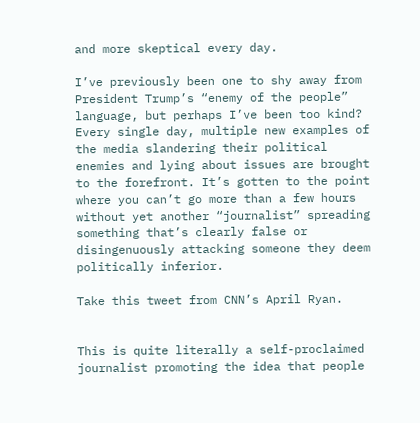and more skeptical every day.

I’ve previously been one to shy away from President Trump’s “enemy of the people” language, but perhaps I’ve been too kind? Every single day, multiple new examples of the media slandering their political enemies and lying about issues are brought to the forefront. It’s gotten to the point where you can’t go more than a few hours without yet another “journalist” spreading something that’s clearly false or disingenuously attacking someone they deem politically inferior.

Take this tweet from CNN’s April Ryan.


This is quite literally a self-proclaimed journalist promoting the idea that people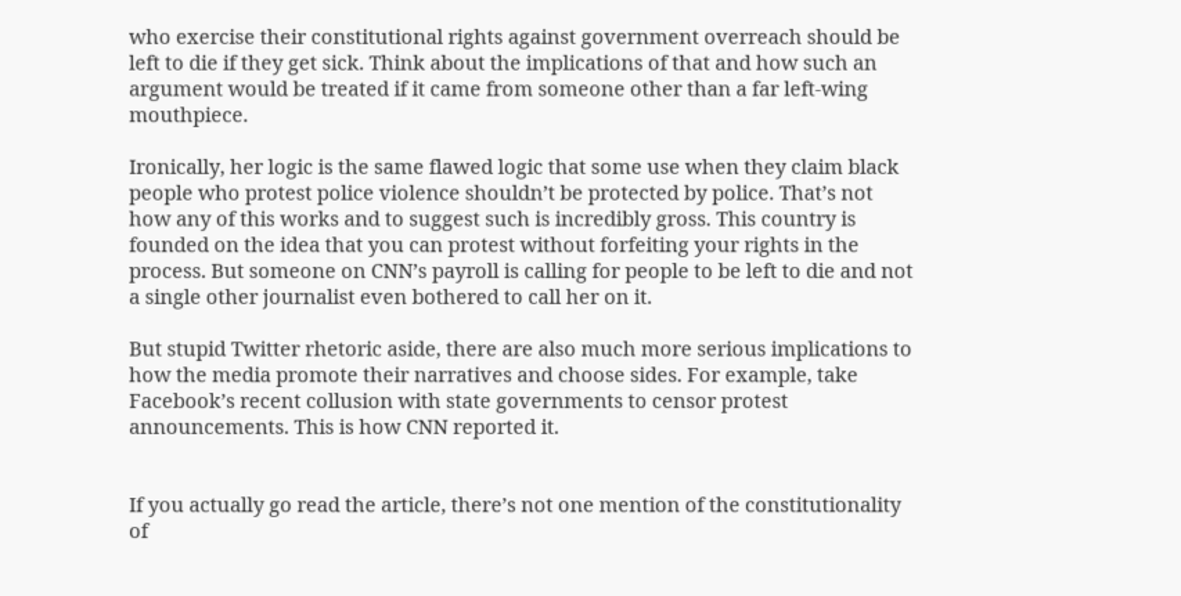who exercise their constitutional rights against government overreach should be left to die if they get sick. Think about the implications of that and how such an argument would be treated if it came from someone other than a far left-wing mouthpiece.

Ironically, her logic is the same flawed logic that some use when they claim black people who protest police violence shouldn’t be protected by police. That’s not how any of this works and to suggest such is incredibly gross. This country is founded on the idea that you can protest without forfeiting your rights in the process. But someone on CNN’s payroll is calling for people to be left to die and not a single other journalist even bothered to call her on it.

But stupid Twitter rhetoric aside, there are also much more serious implications to how the media promote their narratives and choose sides. For example, take Facebook’s recent collusion with state governments to censor protest announcements. This is how CNN reported it.


If you actually go read the article, there’s not one mention of the constitutionality of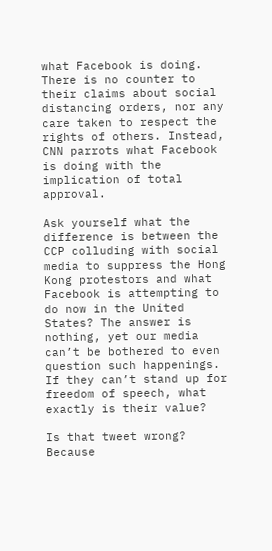what Facebook is doing. There is no counter to their claims about social distancing orders, nor any care taken to respect the rights of others. Instead, CNN parrots what Facebook is doing with the implication of total approval.

Ask yourself what the difference is between the CCP colluding with social media to suppress the Hong Kong protestors and what Facebook is attempting to do now in the United States? The answer is nothing, yet our media can’t be bothered to even question such happenings. If they can’t stand up for freedom of speech, what exactly is their value?

Is that tweet wrong? Because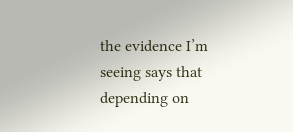the evidence I’m seeing says that depending on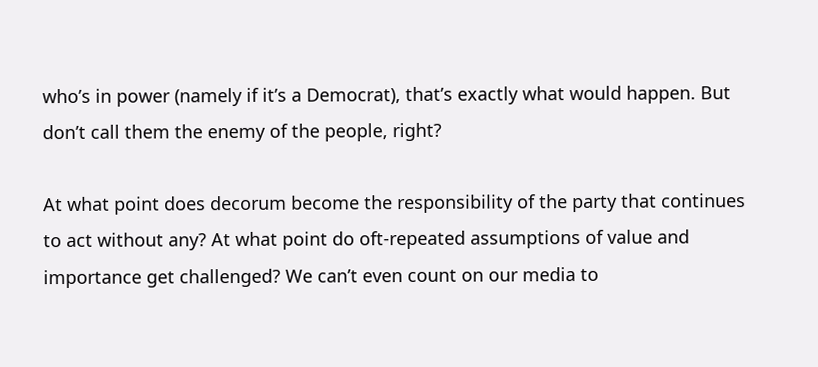who’s in power (namely if it’s a Democrat), that’s exactly what would happen. But don’t call them the enemy of the people, right?

At what point does decorum become the responsibility of the party that continues to act without any? At what point do oft-repeated assumptions of value and importance get challenged? We can’t even count on our media to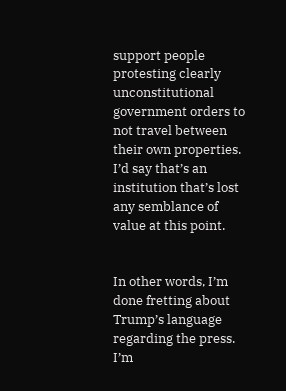support people protesting clearly unconstitutional government orders to not travel between their own properties. I’d say that’s an institution that’s lost any semblance of value at this point.


In other words, I’m done fretting about Trump’s language regarding the press. I’m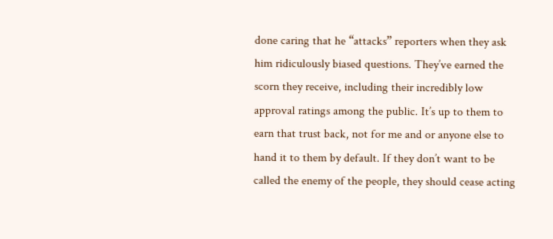done caring that he “attacks” reporters when they ask him ridiculously biased questions. They’ve earned the scorn they receive, including their incredibly low approval ratings among the public. It’s up to them to earn that trust back, not for me and or anyone else to hand it to them by default. If they don’t want to be called the enemy of the people, they should cease acting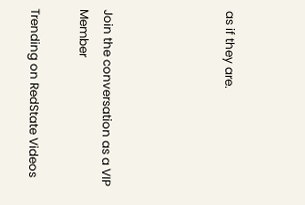as if they are.




Join the conversation as a VIP Member

Trending on RedState Videos